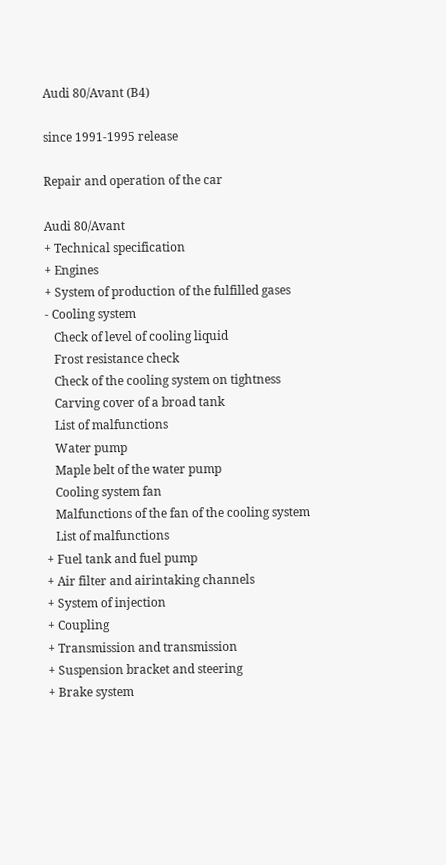Audi 80/Avant (B4)

since 1991-1995 release

Repair and operation of the car

Audi 80/Avant
+ Technical specification
+ Engines
+ System of production of the fulfilled gases
- Cooling system
   Check of level of cooling liquid
   Frost resistance check
   Check of the cooling system on tightness
   Carving cover of a broad tank
   List of malfunctions
   Water pump
   Maple belt of the water pump
   Cooling system fan
   Malfunctions of the fan of the cooling system
   List of malfunctions
+ Fuel tank and fuel pump
+ Air filter and airintaking channels
+ System of injection
+ Coupling
+ Transmission and transmission
+ Suspension bracket and steering
+ Brake system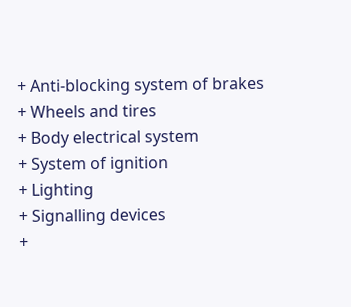+ Anti-blocking system of brakes
+ Wheels and tires
+ Body electrical system
+ System of ignition
+ Lighting
+ Signalling devices
+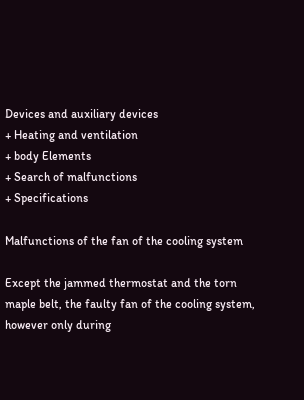Devices and auxiliary devices
+ Heating and ventilation
+ body Elements
+ Search of malfunctions
+ Specifications

Malfunctions of the fan of the cooling system

Except the jammed thermostat and the torn maple belt, the faulty fan of the cooling system, however only during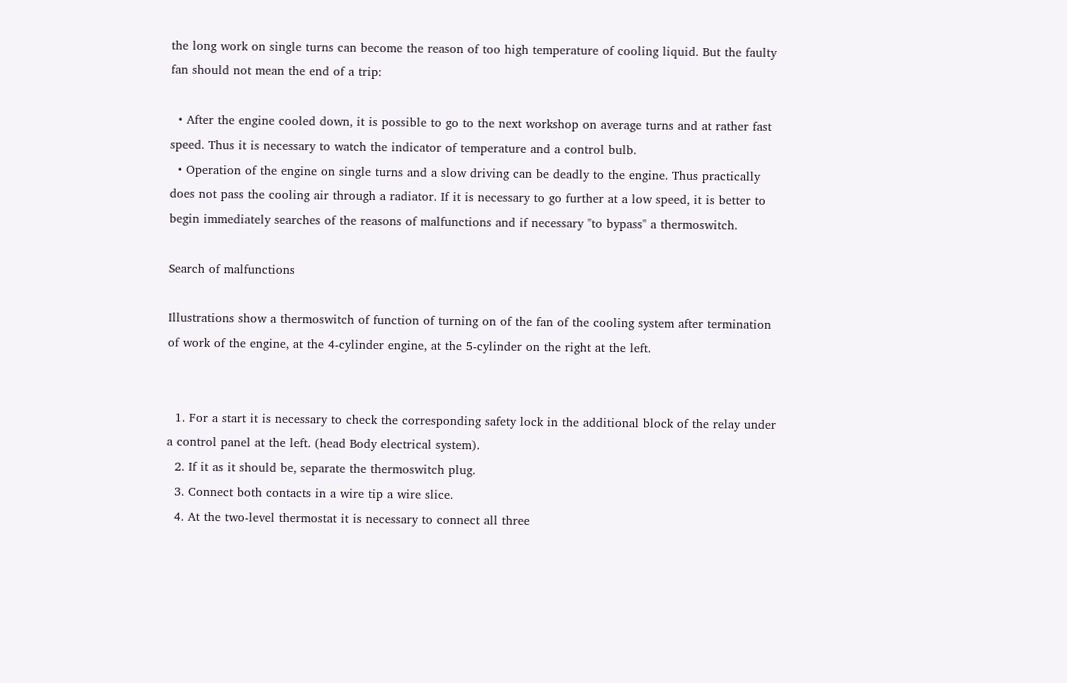the long work on single turns can become the reason of too high temperature of cooling liquid. But the faulty fan should not mean the end of a trip:

  • After the engine cooled down, it is possible to go to the next workshop on average turns and at rather fast speed. Thus it is necessary to watch the indicator of temperature and a control bulb.
  • Operation of the engine on single turns and a slow driving can be deadly to the engine. Thus practically does not pass the cooling air through a radiator. If it is necessary to go further at a low speed, it is better to begin immediately searches of the reasons of malfunctions and if necessary "to bypass" a thermoswitch.

Search of malfunctions

Illustrations show a thermoswitch of function of turning on of the fan of the cooling system after termination of work of the engine, at the 4-cylinder engine, at the 5-cylinder on the right at the left.


  1. For a start it is necessary to check the corresponding safety lock in the additional block of the relay under a control panel at the left. (head Body electrical system).
  2. If it as it should be, separate the thermoswitch plug.
  3. Connect both contacts in a wire tip a wire slice.
  4. At the two-level thermostat it is necessary to connect all three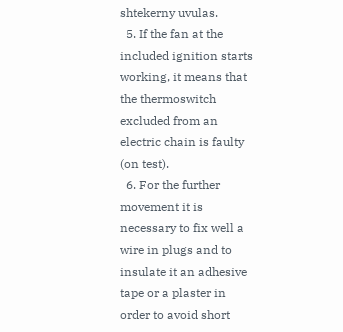shtekerny uvulas.
  5. If the fan at the included ignition starts working, it means that the thermoswitch excluded from an electric chain is faulty (on test).
  6. For the further movement it is necessary to fix well a wire in plugs and to insulate it an adhesive tape or a plaster in order to avoid short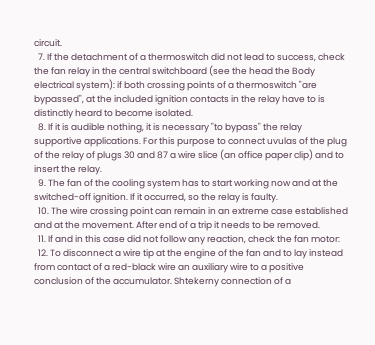circuit.
  7. If the detachment of a thermoswitch did not lead to success, check the fan relay in the central switchboard (see the head the Body electrical system): if both crossing points of a thermoswitch "are bypassed", at the included ignition contacts in the relay have to is distinctly heard to become isolated.
  8. If it is audible nothing, it is necessary "to bypass" the relay supportive applications. For this purpose to connect uvulas of the plug of the relay of plugs 30 and 87 a wire slice (an office paper clip) and to insert the relay.
  9. The fan of the cooling system has to start working now and at the switched-off ignition. If it occurred, so the relay is faulty.
  10. The wire crossing point can remain in an extreme case established and at the movement. After end of a trip it needs to be removed.
  11. If and in this case did not follow any reaction, check the fan motor:
  12. To disconnect a wire tip at the engine of the fan and to lay instead from contact of a red-black wire an auxiliary wire to a positive conclusion of the accumulator. Shtekerny connection of a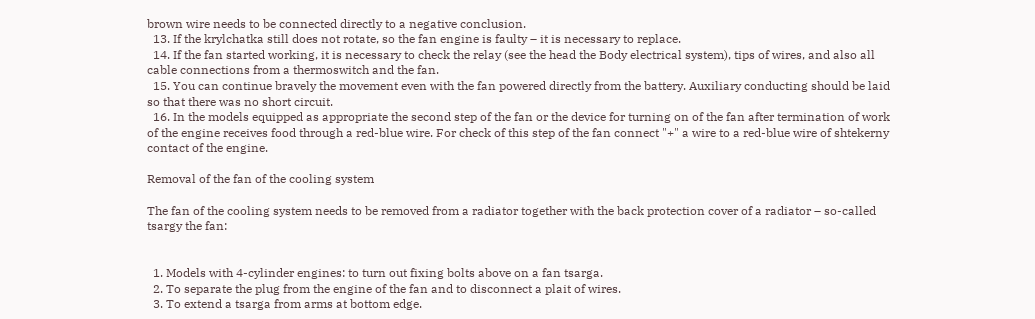brown wire needs to be connected directly to a negative conclusion.
  13. If the krylchatka still does not rotate, so the fan engine is faulty – it is necessary to replace.
  14. If the fan started working, it is necessary to check the relay (see the head the Body electrical system), tips of wires, and also all cable connections from a thermoswitch and the fan.
  15. You can continue bravely the movement even with the fan powered directly from the battery. Auxiliary conducting should be laid so that there was no short circuit.
  16. In the models equipped as appropriate the second step of the fan or the device for turning on of the fan after termination of work of the engine receives food through a red-blue wire. For check of this step of the fan connect "+" a wire to a red-blue wire of shtekerny contact of the engine.

Removal of the fan of the cooling system

The fan of the cooling system needs to be removed from a radiator together with the back protection cover of a radiator – so-called tsargy the fan:


  1. Models with 4-cylinder engines: to turn out fixing bolts above on a fan tsarga.
  2. To separate the plug from the engine of the fan and to disconnect a plait of wires.
  3. To extend a tsarga from arms at bottom edge.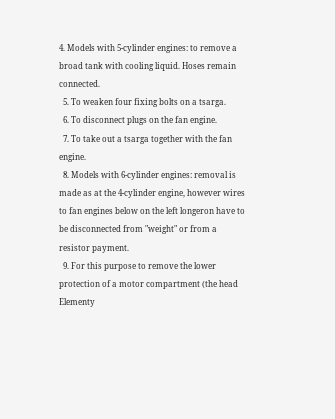4. Models with 5-cylinder engines: to remove a broad tank with cooling liquid. Hoses remain connected.
  5. To weaken four fixing bolts on a tsarga.
  6. To disconnect plugs on the fan engine.
  7. To take out a tsarga together with the fan engine.
  8. Models with 6-cylinder engines: removal is made as at the 4-cylinder engine, however wires to fan engines below on the left longeron have to be disconnected from "weight" or from a resistor payment.
  9. For this purpose to remove the lower protection of a motor compartment (the head Elementy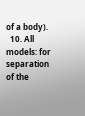of a body).
  10. All models: for separation of the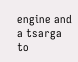engine and a tsarga to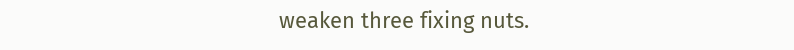weaken three fixing nuts.